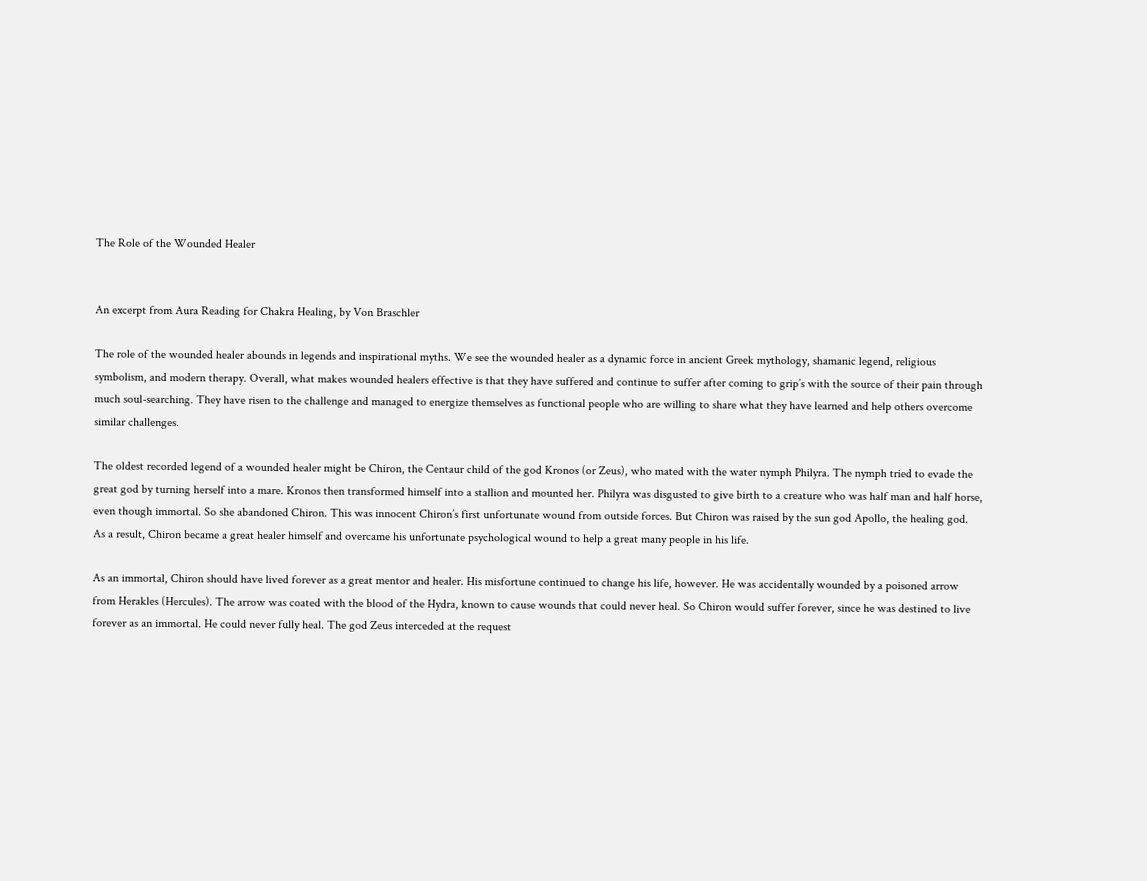The Role of the Wounded Healer


An excerpt from Aura Reading for Chakra Healing, by Von Braschler

The role of the wounded healer abounds in legends and inspirational myths. We see the wounded healer as a dynamic force in ancient Greek mythology, shamanic legend, religious symbolism, and modern therapy. Overall, what makes wounded healers effective is that they have suffered and continue to suffer after coming to grip’s with the source of their pain through much soul-searching. They have risen to the challenge and managed to energize themselves as functional people who are willing to share what they have learned and help others overcome similar challenges.

The oldest recorded legend of a wounded healer might be Chiron, the Centaur child of the god Kronos (or Zeus), who mated with the water nymph Philyra. The nymph tried to evade the great god by turning herself into a mare. Kronos then transformed himself into a stallion and mounted her. Philyra was disgusted to give birth to a creature who was half man and half horse, even though immortal. So she abandoned Chiron. This was innocent Chiron’s first unfortunate wound from outside forces. But Chiron was raised by the sun god Apollo, the healing god. As a result, Chiron became a great healer himself and overcame his unfortunate psychological wound to help a great many people in his life.

As an immortal, Chiron should have lived forever as a great mentor and healer. His misfortune continued to change his life, however. He was accidentally wounded by a poisoned arrow from Herakles (Hercules). The arrow was coated with the blood of the Hydra, known to cause wounds that could never heal. So Chiron would suffer forever, since he was destined to live forever as an immortal. He could never fully heal. The god Zeus interceded at the request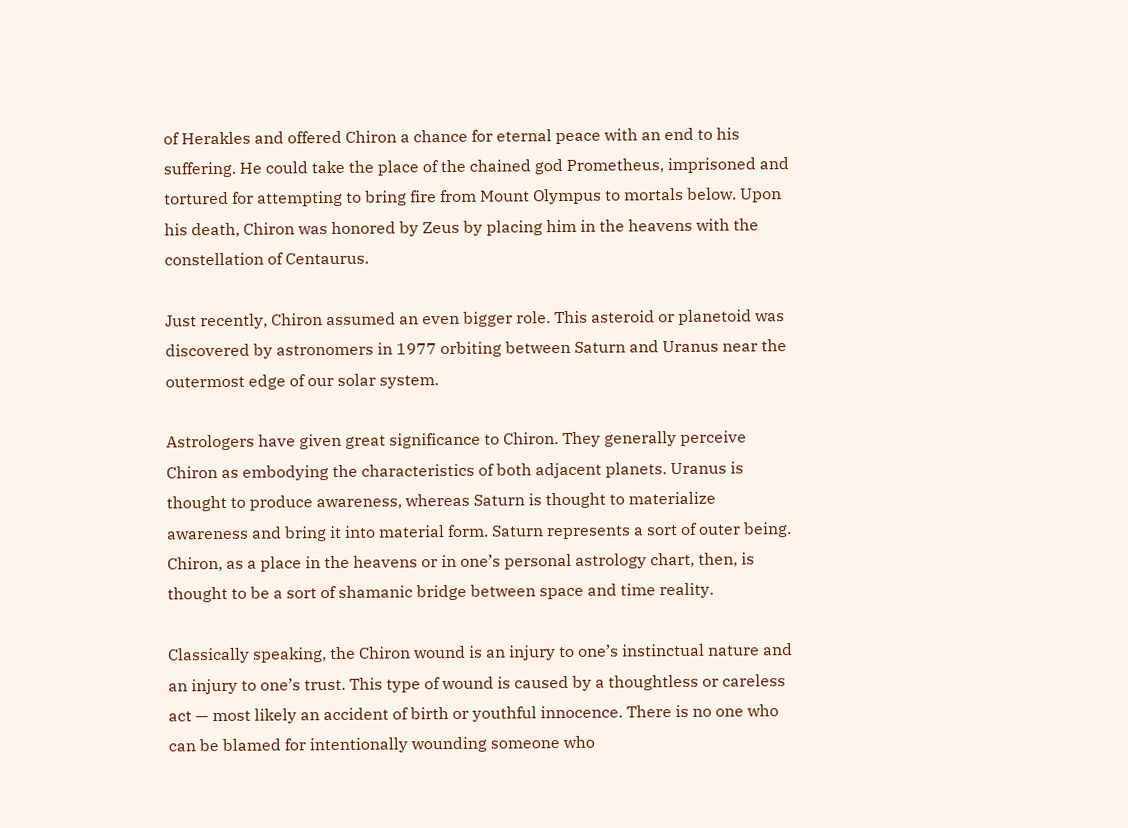of Herakles and offered Chiron a chance for eternal peace with an end to his suffering. He could take the place of the chained god Prometheus, imprisoned and tortured for attempting to bring fire from Mount Olympus to mortals below. Upon his death, Chiron was honored by Zeus by placing him in the heavens with the constellation of Centaurus.

Just recently, Chiron assumed an even bigger role. This asteroid or planetoid was discovered by astronomers in 1977 orbiting between Saturn and Uranus near the outermost edge of our solar system.

Astrologers have given great significance to Chiron. They generally perceive Chiron as embodying the characteristics of both adjacent planets. Uranus is thought to produce awareness, whereas Saturn is thought to materialize awareness and bring it into material form. Saturn represents a sort of outer being. Chiron, as a place in the heavens or in one’s personal astrology chart, then, is thought to be a sort of shamanic bridge between space and time reality.

Classically speaking, the Chiron wound is an injury to one’s instinctual nature and an injury to one’s trust. This type of wound is caused by a thoughtless or careless act — most likely an accident of birth or youthful innocence. There is no one who can be blamed for intentionally wounding someone who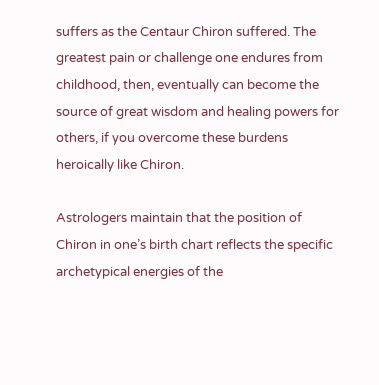suffers as the Centaur Chiron suffered. The greatest pain or challenge one endures from childhood, then, eventually can become the source of great wisdom and healing powers for others, if you overcome these burdens heroically like Chiron.

Astrologers maintain that the position of Chiron in one’s birth chart reflects the specific archetypical energies of the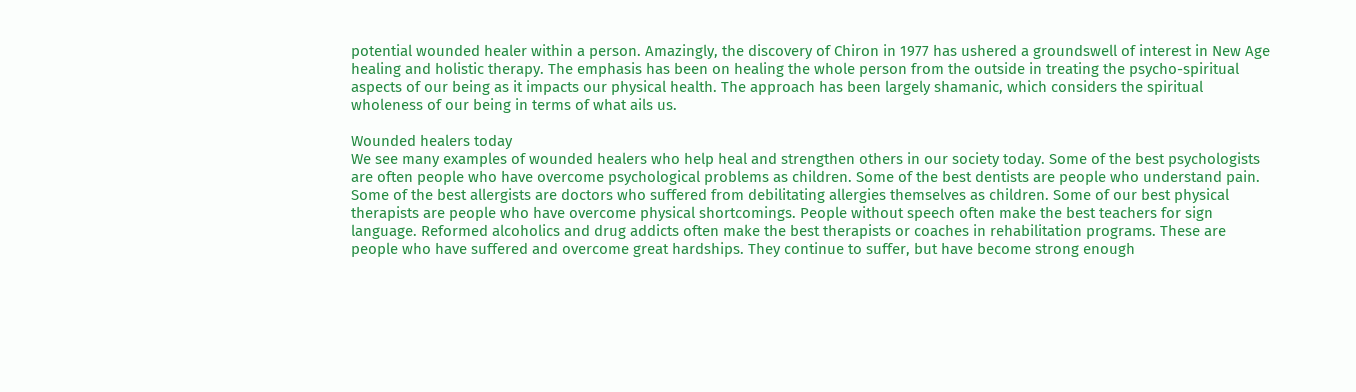potential wounded healer within a person. Amazingly, the discovery of Chiron in 1977 has ushered a groundswell of interest in New Age healing and holistic therapy. The emphasis has been on healing the whole person from the outside in treating the psycho-spiritual aspects of our being as it impacts our physical health. The approach has been largely shamanic, which considers the spiritual wholeness of our being in terms of what ails us.

Wounded healers today
We see many examples of wounded healers who help heal and strengthen others in our society today. Some of the best psychologists are often people who have overcome psychological problems as children. Some of the best dentists are people who understand pain. Some of the best allergists are doctors who suffered from debilitating allergies themselves as children. Some of our best physical therapists are people who have overcome physical shortcomings. People without speech often make the best teachers for sign language. Reformed alcoholics and drug addicts often make the best therapists or coaches in rehabilitation programs. These are people who have suffered and overcome great hardships. They continue to suffer, but have become strong enough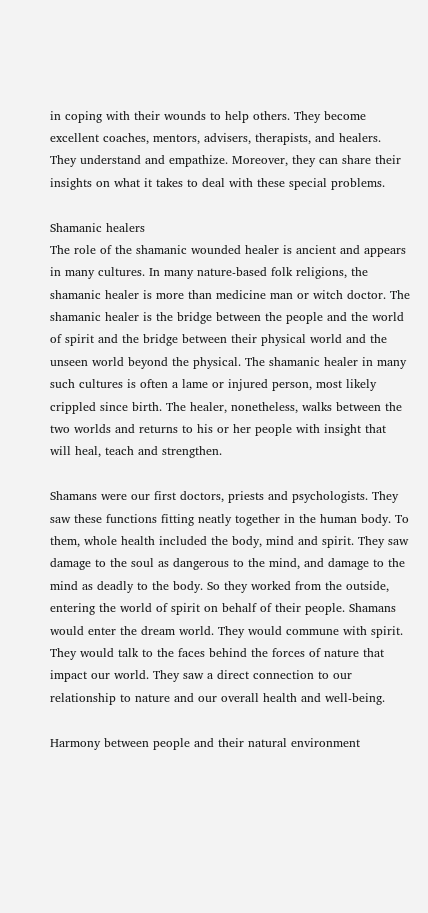in coping with their wounds to help others. They become excellent coaches, mentors, advisers, therapists, and healers. They understand and empathize. Moreover, they can share their insights on what it takes to deal with these special problems.

Shamanic healers
The role of the shamanic wounded healer is ancient and appears in many cultures. In many nature-based folk religions, the shamanic healer is more than medicine man or witch doctor. The shamanic healer is the bridge between the people and the world of spirit and the bridge between their physical world and the unseen world beyond the physical. The shamanic healer in many such cultures is often a lame or injured person, most likely crippled since birth. The healer, nonetheless, walks between the two worlds and returns to his or her people with insight that will heal, teach and strengthen.

Shamans were our first doctors, priests and psychologists. They saw these functions fitting neatly together in the human body. To them, whole health included the body, mind and spirit. They saw damage to the soul as dangerous to the mind, and damage to the mind as deadly to the body. So they worked from the outside, entering the world of spirit on behalf of their people. Shamans would enter the dream world. They would commune with spirit. They would talk to the faces behind the forces of nature that impact our world. They saw a direct connection to our relationship to nature and our overall health and well-being.

Harmony between people and their natural environment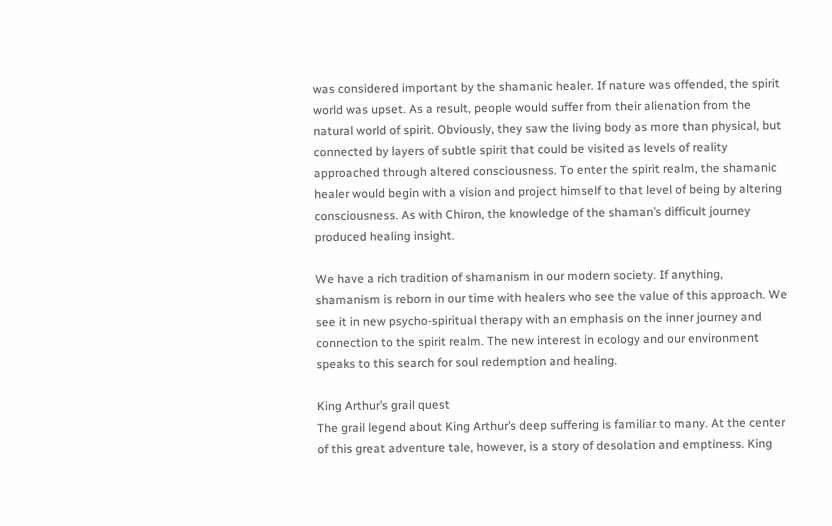was considered important by the shamanic healer. If nature was offended, the spirit world was upset. As a result, people would suffer from their alienation from the natural world of spirit. Obviously, they saw the living body as more than physical, but connected by layers of subtle spirit that could be visited as levels of reality approached through altered consciousness. To enter the spirit realm, the shamanic healer would begin with a vision and project himself to that level of being by altering consciousness. As with Chiron, the knowledge of the shaman’s difficult journey produced healing insight.

We have a rich tradition of shamanism in our modern society. If anything, shamanism is reborn in our time with healers who see the value of this approach. We see it in new psycho-spiritual therapy with an emphasis on the inner journey and connection to the spirit realm. The new interest in ecology and our environment speaks to this search for soul redemption and healing.

King Arthur’s grail quest
The grail legend about King Arthur’s deep suffering is familiar to many. At the center of this great adventure tale, however, is a story of desolation and emptiness. King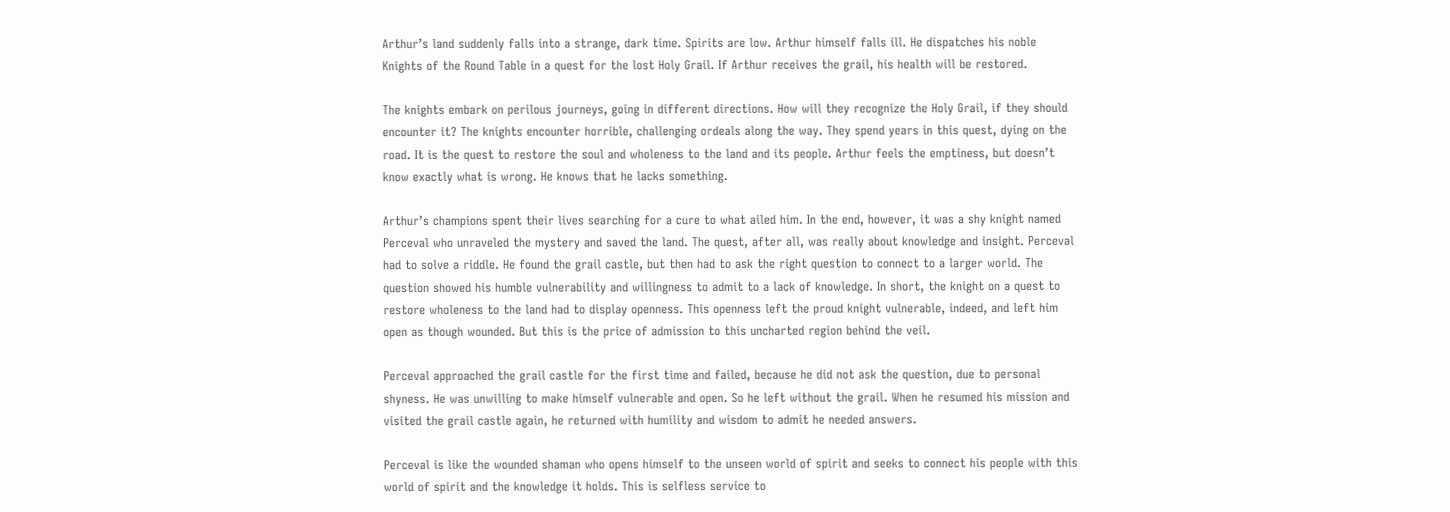Arthur’s land suddenly falls into a strange, dark time. Spirits are low. Arthur himself falls ill. He dispatches his noble Knights of the Round Table in a quest for the lost Holy Grail. If Arthur receives the grail, his health will be restored.

The knights embark on perilous journeys, going in different directions. How will they recognize the Holy Grail, if they should encounter it? The knights encounter horrible, challenging ordeals along the way. They spend years in this quest, dying on the road. It is the quest to restore the soul and wholeness to the land and its people. Arthur feels the emptiness, but doesn’t know exactly what is wrong. He knows that he lacks something.

Arthur’s champions spent their lives searching for a cure to what ailed him. In the end, however, it was a shy knight named Perceval who unraveled the mystery and saved the land. The quest, after all, was really about knowledge and insight. Perceval had to solve a riddle. He found the grail castle, but then had to ask the right question to connect to a larger world. The question showed his humble vulnerability and willingness to admit to a lack of knowledge. In short, the knight on a quest to restore wholeness to the land had to display openness. This openness left the proud knight vulnerable, indeed, and left him open as though wounded. But this is the price of admission to this uncharted region behind the veil.

Perceval approached the grail castle for the first time and failed, because he did not ask the question, due to personal shyness. He was unwilling to make himself vulnerable and open. So he left without the grail. When he resumed his mission and visited the grail castle again, he returned with humility and wisdom to admit he needed answers.

Perceval is like the wounded shaman who opens himself to the unseen world of spirit and seeks to connect his people with this world of spirit and the knowledge it holds. This is selfless service to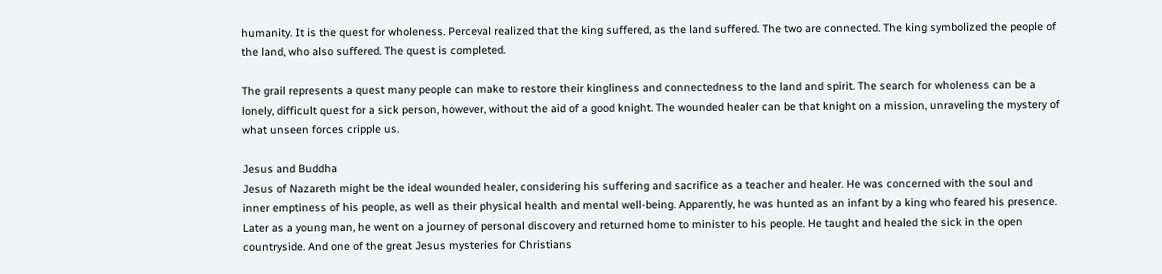humanity. It is the quest for wholeness. Perceval realized that the king suffered, as the land suffered. The two are connected. The king symbolized the people of the land, who also suffered. The quest is completed.

The grail represents a quest many people can make to restore their kingliness and connectedness to the land and spirit. The search for wholeness can be a lonely, difficult quest for a sick person, however, without the aid of a good knight. The wounded healer can be that knight on a mission, unraveling the mystery of what unseen forces cripple us.

Jesus and Buddha
Jesus of Nazareth might be the ideal wounded healer, considering his suffering and sacrifice as a teacher and healer. He was concerned with the soul and inner emptiness of his people, as well as their physical health and mental well-being. Apparently, he was hunted as an infant by a king who feared his presence. Later as a young man, he went on a journey of personal discovery and returned home to minister to his people. He taught and healed the sick in the open countryside. And one of the great Jesus mysteries for Christians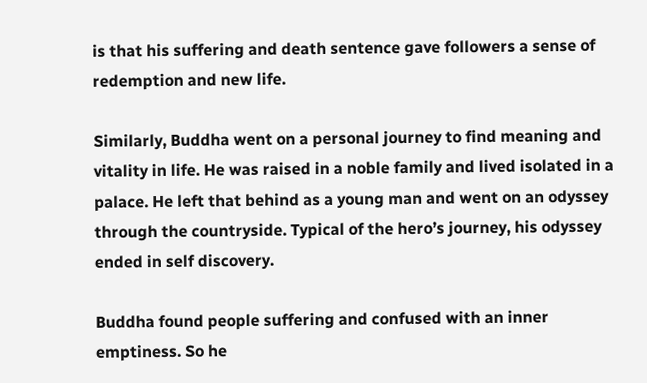is that his suffering and death sentence gave followers a sense of redemption and new life.

Similarly, Buddha went on a personal journey to find meaning and vitality in life. He was raised in a noble family and lived isolated in a palace. He left that behind as a young man and went on an odyssey through the countryside. Typical of the hero’s journey, his odyssey ended in self discovery.

Buddha found people suffering and confused with an inner emptiness. So he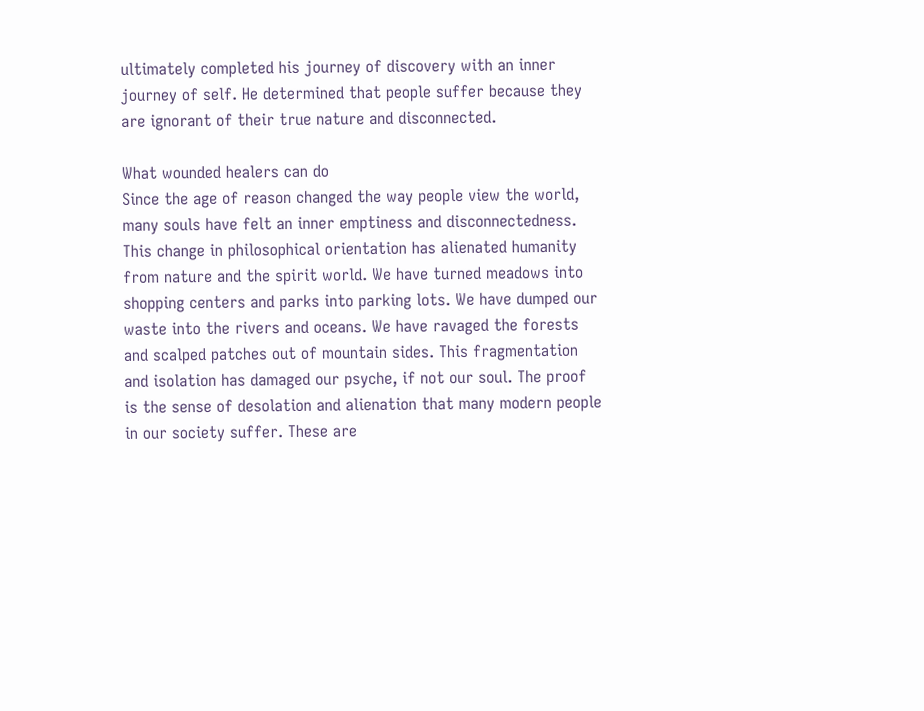ultimately completed his journey of discovery with an inner journey of self. He determined that people suffer because they are ignorant of their true nature and disconnected.

What wounded healers can do
Since the age of reason changed the way people view the world, many souls have felt an inner emptiness and disconnectedness. This change in philosophical orientation has alienated humanity from nature and the spirit world. We have turned meadows into shopping centers and parks into parking lots. We have dumped our waste into the rivers and oceans. We have ravaged the forests and scalped patches out of mountain sides. This fragmentation and isolation has damaged our psyche, if not our soul. The proof is the sense of desolation and alienation that many modern people in our society suffer. These are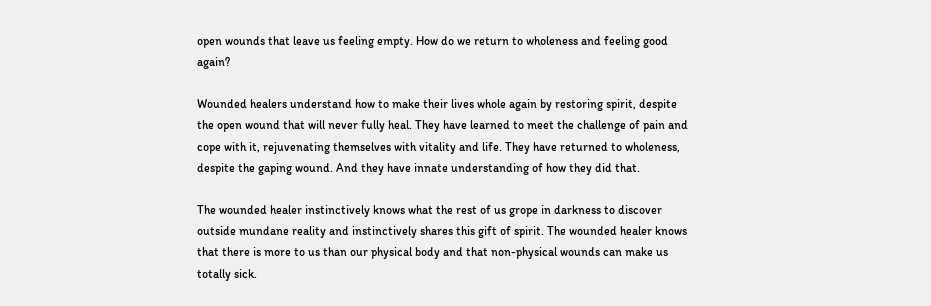open wounds that leave us feeling empty. How do we return to wholeness and feeling good again?

Wounded healers understand how to make their lives whole again by restoring spirit, despite the open wound that will never fully heal. They have learned to meet the challenge of pain and cope with it, rejuvenating themselves with vitality and life. They have returned to wholeness, despite the gaping wound. And they have innate understanding of how they did that.

The wounded healer instinctively knows what the rest of us grope in darkness to discover outside mundane reality and instinctively shares this gift of spirit. The wounded healer knows that there is more to us than our physical body and that non-physical wounds can make us totally sick.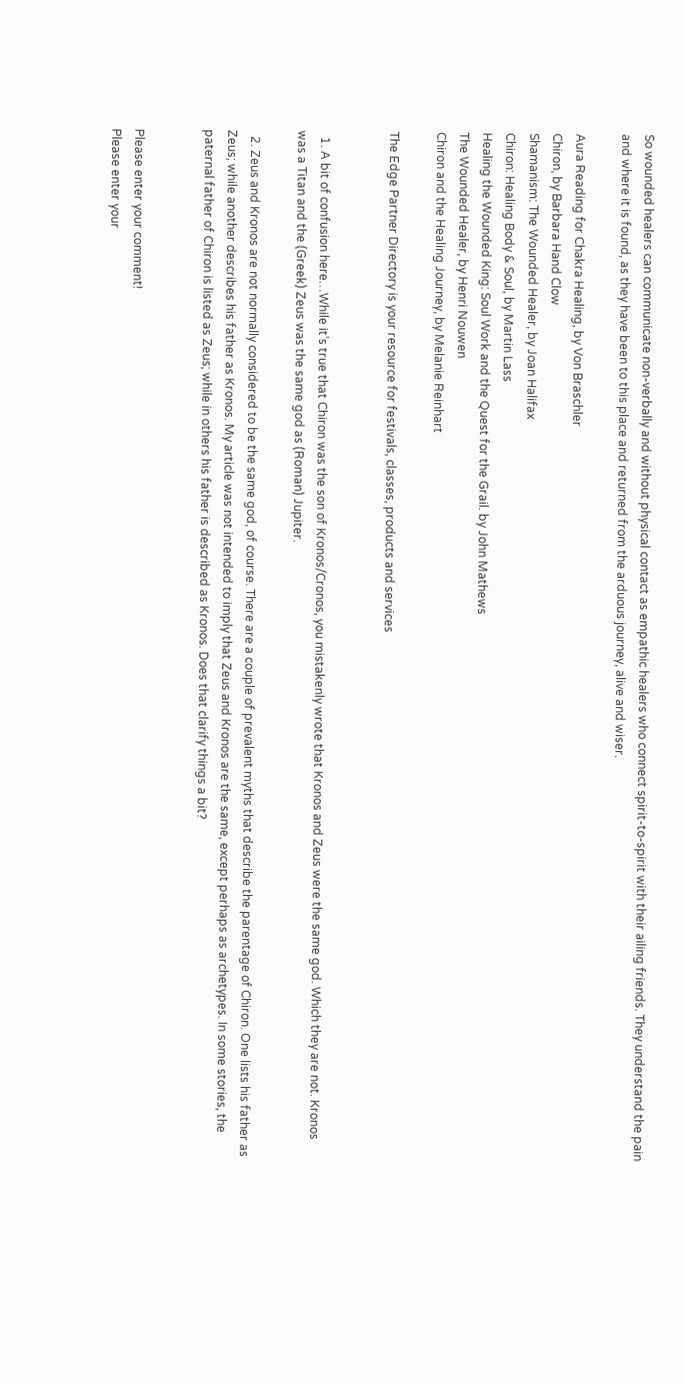So wounded healers can communicate non-verbally and without physical contact as empathic healers who connect spirit-to-spirit with their ailing friends. They understand the pain and where it is found, as they have been to this place and returned from the arduous journey, alive and wiser.

Aura Reading for Chakra Healing, by Von Braschler
Chiron, by Barbara Hand Clow
Shamanism: The Wounded Healer, by Joan Halifax
Chiron: Healing Body & Soul, by Martin Lass
Healing the Wounded King: Soul Work and the Quest for the Grail. by John Mathews
The Wounded Healer, by Henri Nouwen
Chiron and the Healing Journey, by Melanie Reinhart

The Edge Partner Directory is your resource for festivals, classes, products and services


  1. A bit of confusion here…While it’s true that Chiron was the son of Kronos/Cronos, you mistakenly wrote that Kronos and Zeus were the same god. Which they are not. Kronos was a Titan and the (Greek) Zeus was the same god as (Roman) Jupiter.

  2. Zeus and Kronos are not normally considered to be the same god, of course. There are a couple of prevalent myths that describe the parentage of Chiron. One lists his father as Zeus; while another describes his father as Kronos. My article was not intended to imply that Zeus and Kronos are the same, except perhaps as archetypes. In some stories, the paternal father of Chiron is listed as Zeus; while in others his father is described as Kronos. Does that clarify things a bit?


Please enter your comment!
Please enter your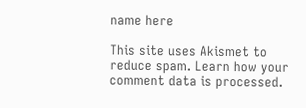name here

This site uses Akismet to reduce spam. Learn how your comment data is processed.